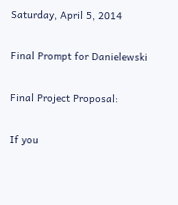Saturday, April 5, 2014

Final Prompt for Danielewski

Final Project Proposal:

If you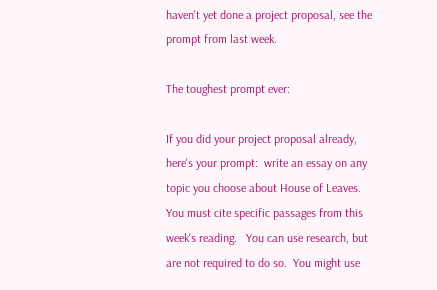haven't yet done a project proposal, see the prompt from last week.

The toughest prompt ever:

If you did your project proposal already, here's your prompt:  write an essay on any topic you choose about House of Leaves.  You must cite specific passages from this week's reading.   You can use research, but are not required to do so.  You might use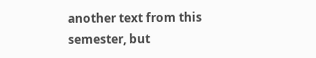another text from this semester, but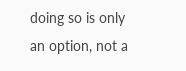doing so is only an option, not a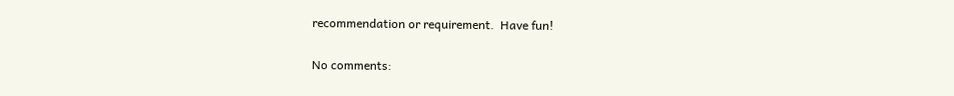recommendation or requirement.  Have fun!

No comments: